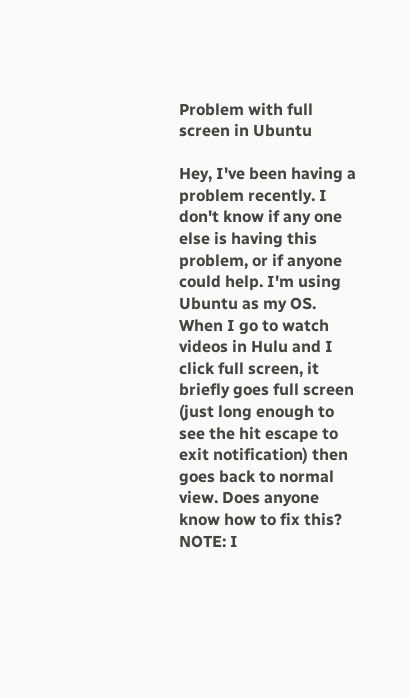Problem with full screen in Ubuntu

Hey, I've been having a problem recently. I don't know if any one else is having this problem, or if anyone could help. I'm using Ubuntu as my OS. When I go to watch videos in Hulu and I click full screen, it briefly goes full screen (just long enough to see the hit escape to exit notification) then goes back to normal view. Does anyone know how to fix this? NOTE: I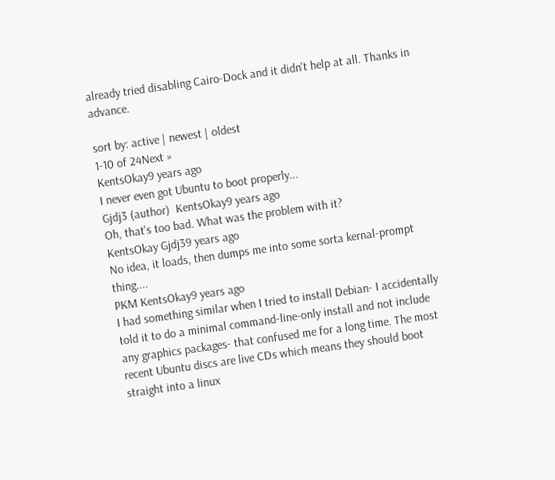already tried disabling Cairo-Dock and it didn't help at all. Thanks in advance.

sort by: active | newest | oldest
1-10 of 24Next »
KentsOkay9 years ago
I never even got Ubuntu to boot properly...
Gjdj3 (author)  KentsOkay9 years ago
Oh, that's too bad. What was the problem with it?
KentsOkay Gjdj39 years ago
No idea, it loads, then dumps me into some sorta kernal-prompt thing....
PKM KentsOkay9 years ago
I had something similar when I tried to install Debian- I accidentally told it to do a minimal command-line-only install and not include any graphics packages- that confused me for a long time. The most recent Ubuntu discs are live CDs which means they should boot straight into a linux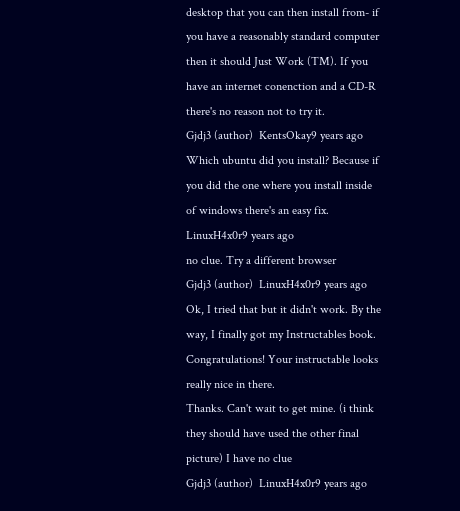desktop that you can then install from- if you have a reasonably standard computer then it should Just Work (TM). If you have an internet conenction and a CD-R there's no reason not to try it.
Gjdj3 (author)  KentsOkay9 years ago
Which ubuntu did you install? Because if you did the one where you install inside of windows there's an easy fix.
LinuxH4x0r9 years ago
no clue. Try a different browser
Gjdj3 (author)  LinuxH4x0r9 years ago
Ok, I tried that but it didn't work. By the way, I finally got my Instructables book. Congratulations! Your instructable looks really nice in there.
Thanks. Can't wait to get mine. (i think they should have used the other final picture) I have no clue
Gjdj3 (author)  LinuxH4x0r9 years ago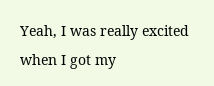Yeah, I was really excited when I got my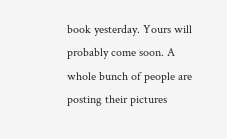book yesterday. Yours will probably come soon. A whole bunch of people are posting their pictures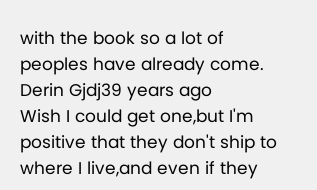with the book so a lot of peoples have already come.
Derin Gjdj39 years ago
Wish I could get one,but I'm positive that they don't ship to where I live,and even if they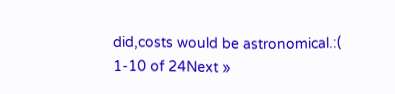did,costs would be astronomical.:(
1-10 of 24Next »